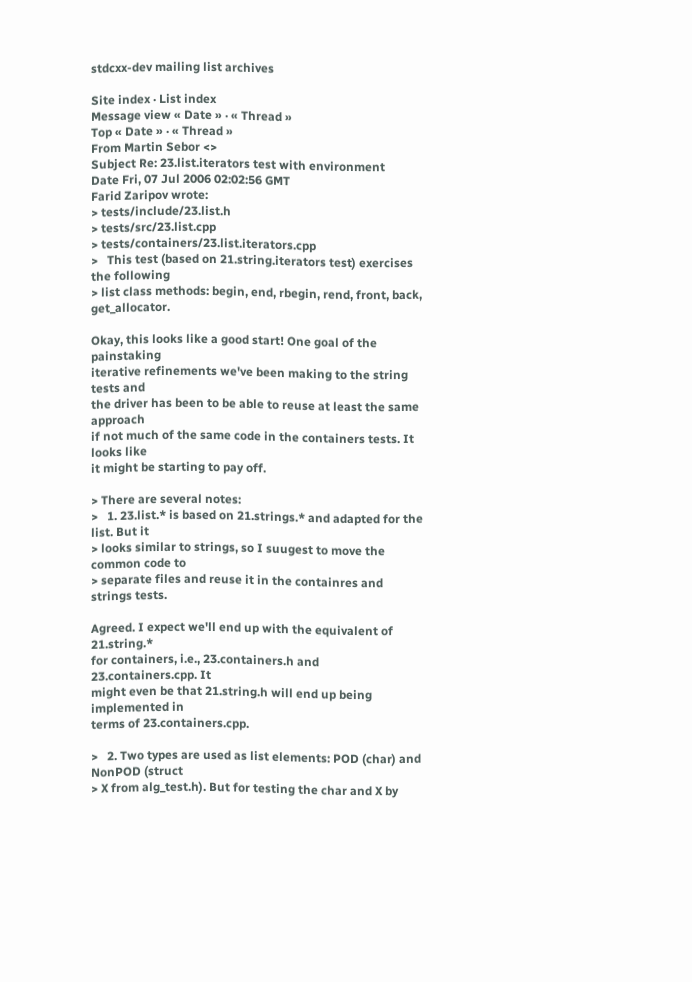stdcxx-dev mailing list archives

Site index · List index
Message view « Date » · « Thread »
Top « Date » · « Thread »
From Martin Sebor <>
Subject Re: 23.list.iterators test with environment
Date Fri, 07 Jul 2006 02:02:56 GMT
Farid Zaripov wrote:
> tests/include/23.list.h
> tests/src/23.list.cpp
> tests/containers/23.list.iterators.cpp
>   This test (based on 21.string.iterators test) exercises the following
> list class methods: begin, end, rbegin, rend, front, back, get_allocator.

Okay, this looks like a good start! One goal of the painstaking
iterative refinements we've been making to the string tests and
the driver has been to be able to reuse at least the same approach
if not much of the same code in the containers tests. It looks like
it might be starting to pay off.

> There are several notes:
>   1. 23.list.* is based on 21.strings.* and adapted for the list. But it
> looks similar to strings, so I suugest to move the common code to
> separate files and reuse it in the containres and strings tests.

Agreed. I expect we'll end up with the equivalent of 21.string.*
for containers, i.e., 23.containers.h and 23.containers.cpp. It
might even be that 21.string.h will end up being implemented in
terms of 23.containers.cpp.

>   2. Two types are used as list elements: POD (char) and NonPOD (struct
> X from alg_test.h). But for testing the char and X by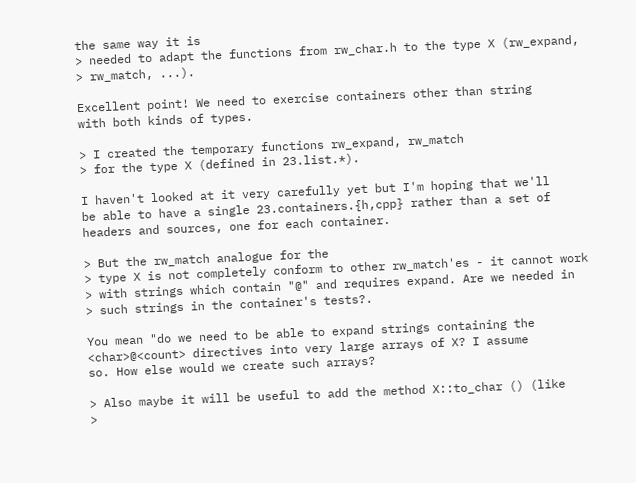the same way it is
> needed to adapt the functions from rw_char.h to the type X (rw_expand,
> rw_match, ...).

Excellent point! We need to exercise containers other than string
with both kinds of types.

> I created the temporary functions rw_expand, rw_match
> for the type X (defined in 23.list.*).

I haven't looked at it very carefully yet but I'm hoping that we'll
be able to have a single 23.containers.{h,cpp} rather than a set of
headers and sources, one for each container.

> But the rw_match analogue for the
> type X is not completely conform to other rw_match'es - it cannot work
> with strings which contain "@" and requires expand. Are we needed in
> such strings in the container's tests?.

You mean "do we need to be able to expand strings containing the
<char>@<count> directives into very large arrays of X? I assume
so. How else would we create such arrays?

> Also maybe it will be useful to add the method X::to_char () (like
>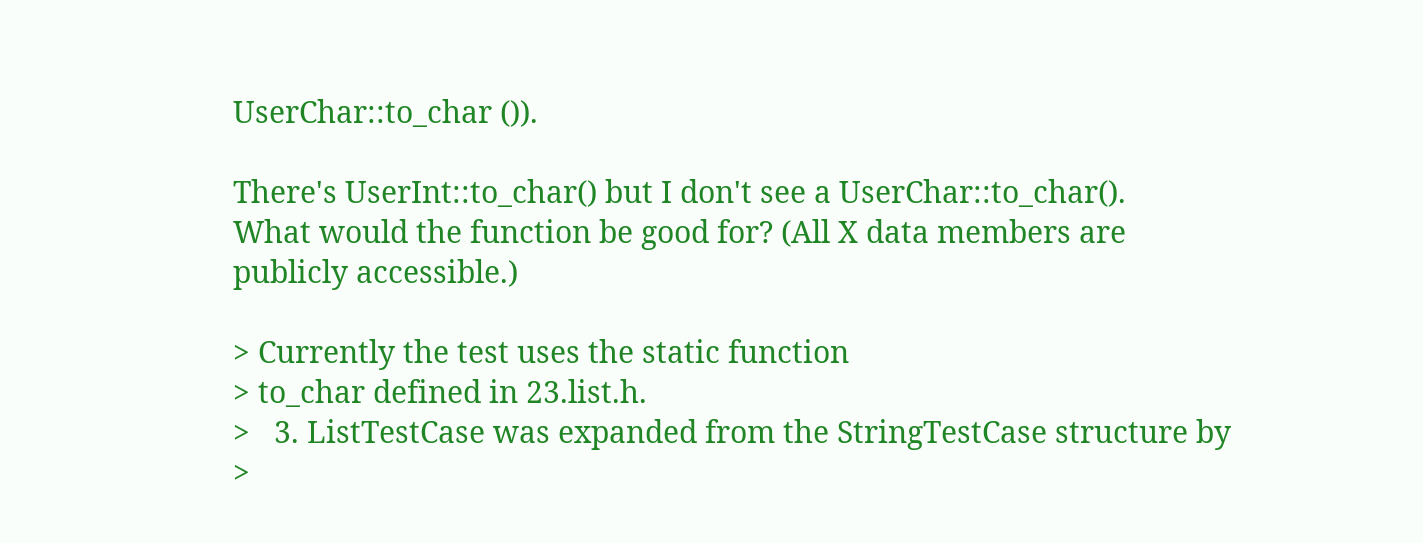UserChar::to_char ()).

There's UserInt::to_char() but I don't see a UserChar::to_char().
What would the function be good for? (All X data members are
publicly accessible.)

> Currently the test uses the static function
> to_char defined in 23.list.h.
>   3. ListTestCase was expanded from the StringTestCase structure by
>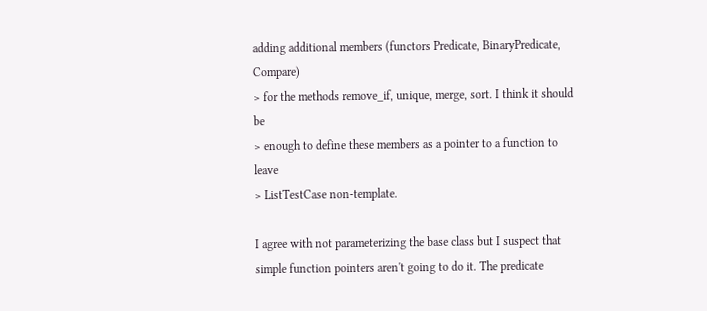adding additional members (functors Predicate, BinaryPredicate, Compare)
> for the methods remove_if, unique, merge, sort. I think it should be
> enough to define these members as a pointer to a function to leave
> ListTestCase non-template.

I agree with not parameterizing the base class but I suspect that
simple function pointers aren't going to do it. The predicate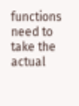functions need to take the actual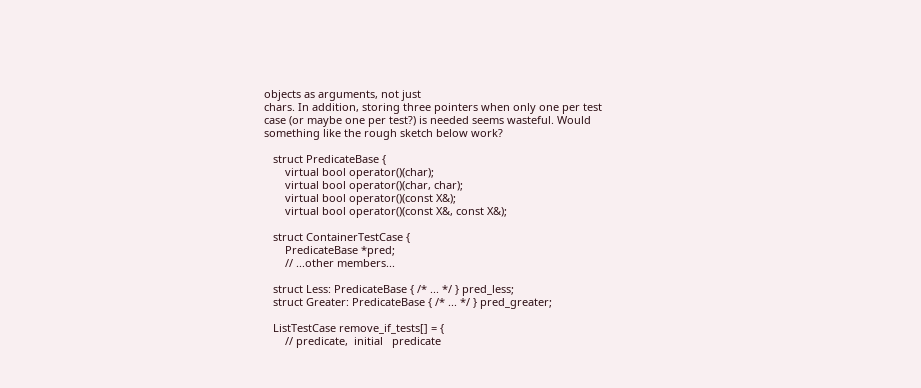objects as arguments, not just
chars. In addition, storing three pointers when only one per test
case (or maybe one per test?) is needed seems wasteful. Would
something like the rough sketch below work?

   struct PredicateBase {
       virtual bool operator()(char);
       virtual bool operator()(char, char);
       virtual bool operator()(const X&);
       virtual bool operator()(const X&, const X&);

   struct ContainerTestCase {
       PredicateBase *pred;
       // ...other members...

   struct Less: PredicateBase { /* ... */ } pred_less;
   struct Greater: PredicateBase { /* ... */ } pred_greater;

   ListTestCase remove_if_tests[] = {
       // predicate,  initial   predicate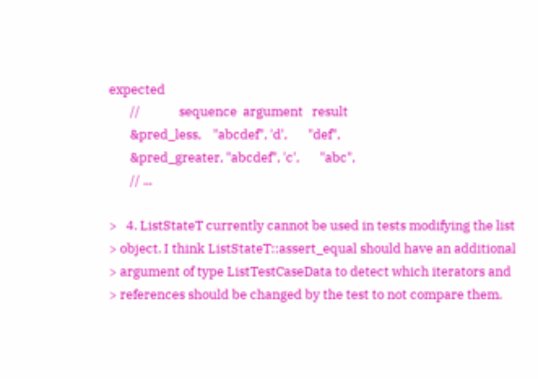expected
       //             sequence  argument   result
       &pred_less,    "abcdef", 'd',       "def",
       &pred_greater, "abcdef", 'c',       "abc",
       // ...

>   4. ListStateT currently cannot be used in tests modifying the list
> object. I think ListStateT::assert_equal should have an additional
> argument of type ListTestCaseData to detect which iterators and
> references should be changed by the test to not compare them.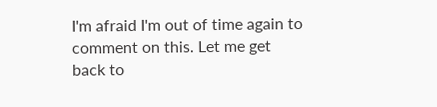I'm afraid I'm out of time again to comment on this. Let me get
back to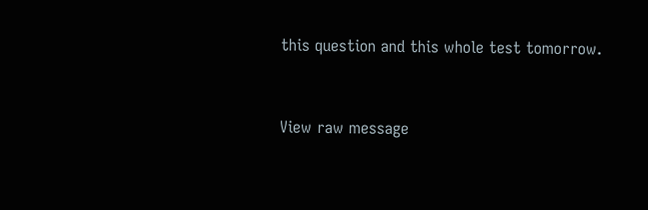this question and this whole test tomorrow.


View raw message